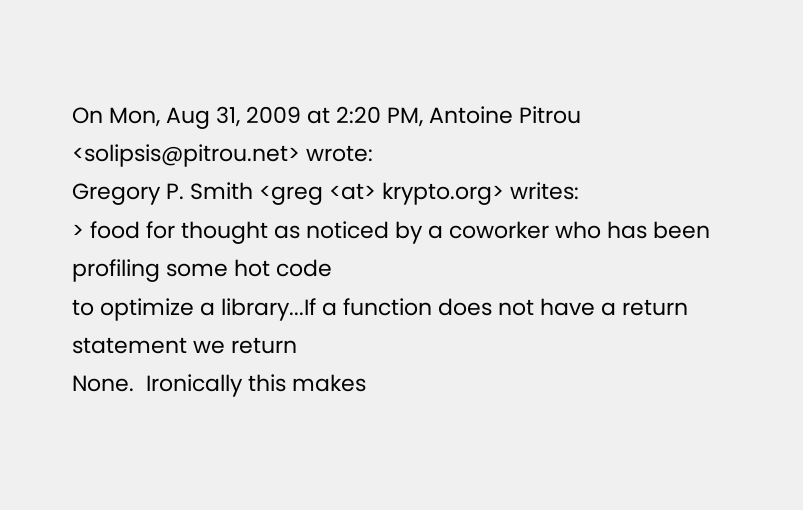On Mon, Aug 31, 2009 at 2:20 PM, Antoine Pitrou <solipsis@pitrou.net> wrote:
Gregory P. Smith <greg <at> krypto.org> writes:
> food for thought as noticed by a coworker who has been profiling some hot code
to optimize a library...If a function does not have a return statement we return
None.  Ironically this makes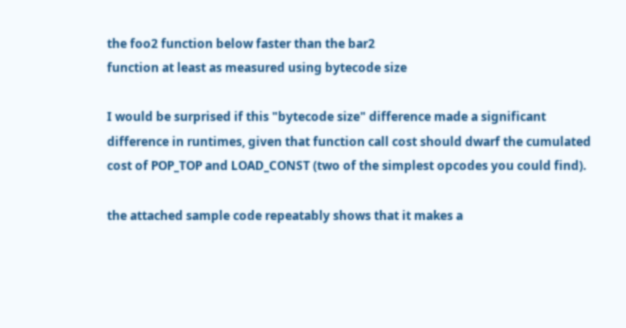the foo2 function below faster than the bar2
function at least as measured using bytecode size

I would be surprised if this "bytecode size" difference made a significant
difference in runtimes, given that function call cost should dwarf the cumulated
cost of POP_TOP and LOAD_CONST (two of the simplest opcodes you could find).

the attached sample code repeatably shows that it makes a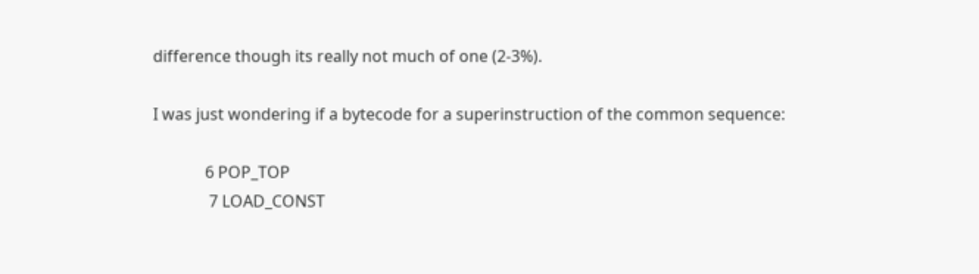difference though its really not much of one (2-3%).

I was just wondering if a bytecode for a superinstruction of the common sequence:

             6 POP_TOP
              7 LOAD_CONST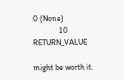0 (None)
             10 RETURN_VALUE

might be worth it.